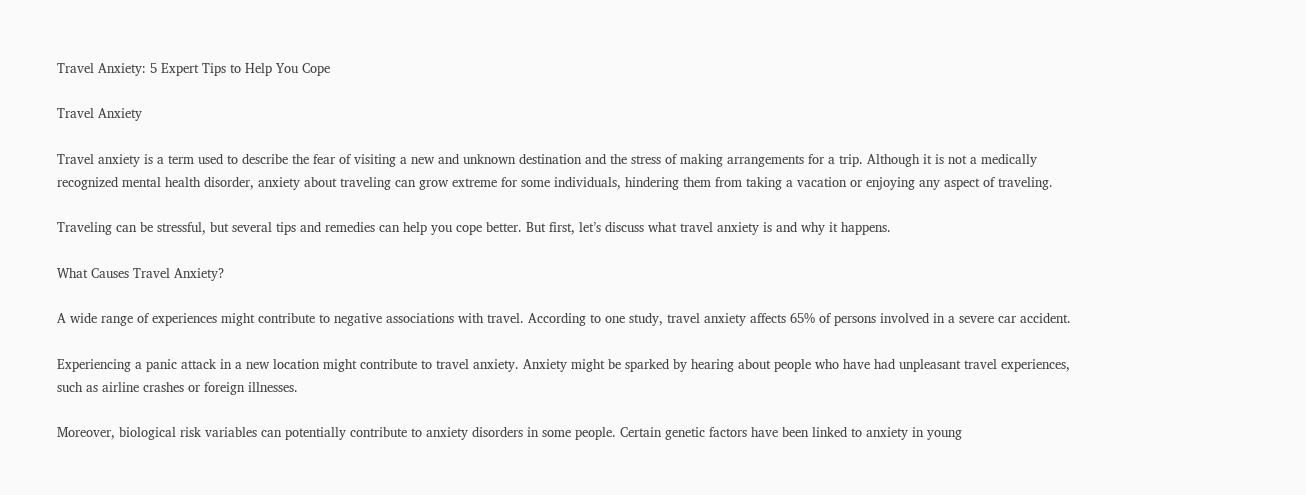Travel Anxiety: 5 Expert Tips to Help You Cope

Travel Anxiety

Travel anxiety is a term used to describe the fear of visiting a new and unknown destination and the stress of making arrangements for a trip. Although it is not a medically recognized mental health disorder, anxiety about traveling can grow extreme for some individuals, hindering them from taking a vacation or enjoying any aspect of traveling.

Traveling can be stressful, but several tips and remedies can help you cope better. But first, let’s discuss what travel anxiety is and why it happens.

What Causes Travel Anxiety?

A wide range of experiences might contribute to negative associations with travel. According to one study, travel anxiety affects 65% of persons involved in a severe car accident.

Experiencing a panic attack in a new location might contribute to travel anxiety. Anxiety might be sparked by hearing about people who have had unpleasant travel experiences, such as airline crashes or foreign illnesses.

Moreover, biological risk variables can potentially contribute to anxiety disorders in some people. Certain genetic factors have been linked to anxiety in young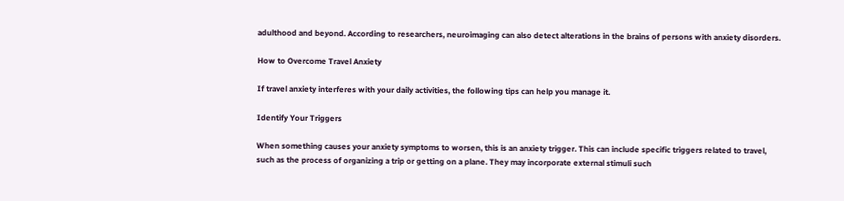adulthood and beyond. According to researchers, neuroimaging can also detect alterations in the brains of persons with anxiety disorders.

How to Overcome Travel Anxiety

If travel anxiety interferes with your daily activities, the following tips can help you manage it.

Identify Your Triggers

When something causes your anxiety symptoms to worsen, this is an anxiety trigger. This can include specific triggers related to travel, such as the process of organizing a trip or getting on a plane. They may incorporate external stimuli such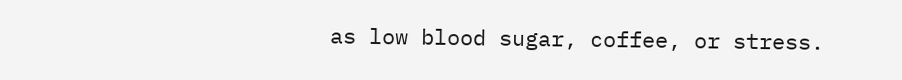as low blood sugar, coffee, or stress.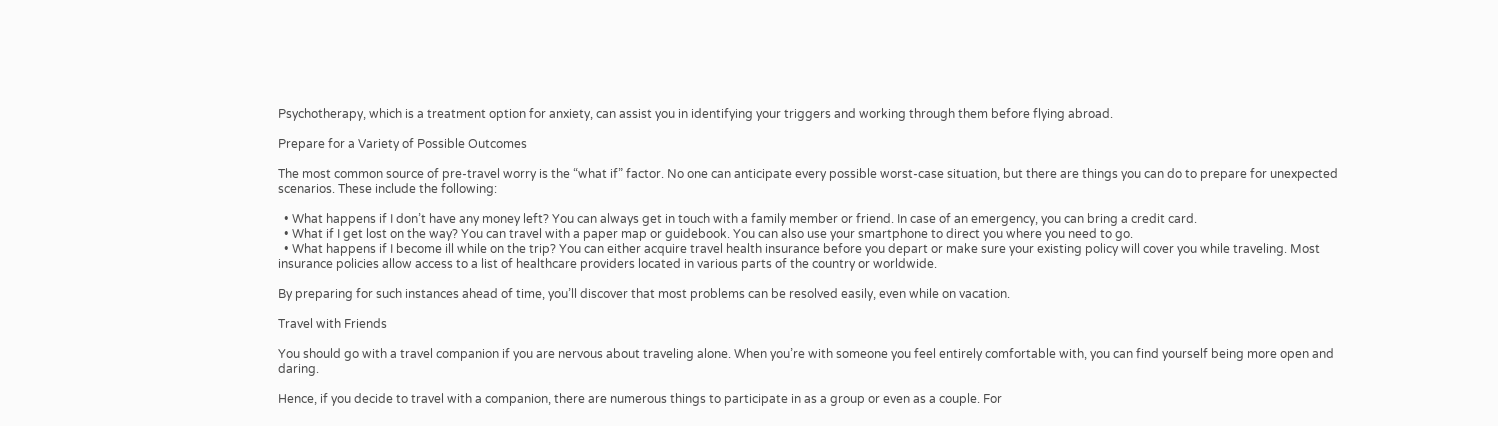Psychotherapy, which is a treatment option for anxiety, can assist you in identifying your triggers and working through them before flying abroad.

Prepare for a Variety of Possible Outcomes

The most common source of pre-travel worry is the “what if” factor. No one can anticipate every possible worst-case situation, but there are things you can do to prepare for unexpected scenarios. These include the following:

  • What happens if I don’t have any money left? You can always get in touch with a family member or friend. In case of an emergency, you can bring a credit card.
  • What if I get lost on the way? You can travel with a paper map or guidebook. You can also use your smartphone to direct you where you need to go.
  • What happens if I become ill while on the trip? You can either acquire travel health insurance before you depart or make sure your existing policy will cover you while traveling. Most insurance policies allow access to a list of healthcare providers located in various parts of the country or worldwide.

By preparing for such instances ahead of time, you’ll discover that most problems can be resolved easily, even while on vacation.

Travel with Friends

You should go with a travel companion if you are nervous about traveling alone. When you’re with someone you feel entirely comfortable with, you can find yourself being more open and daring.

Hence, if you decide to travel with a companion, there are numerous things to participate in as a group or even as a couple. For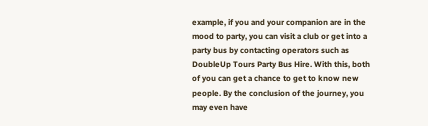example, if you and your companion are in the mood to party, you can visit a club or get into a party bus by contacting operators such as DoubleUp Tours Party Bus Hire. With this, both of you can get a chance to get to know new people. By the conclusion of the journey, you may even have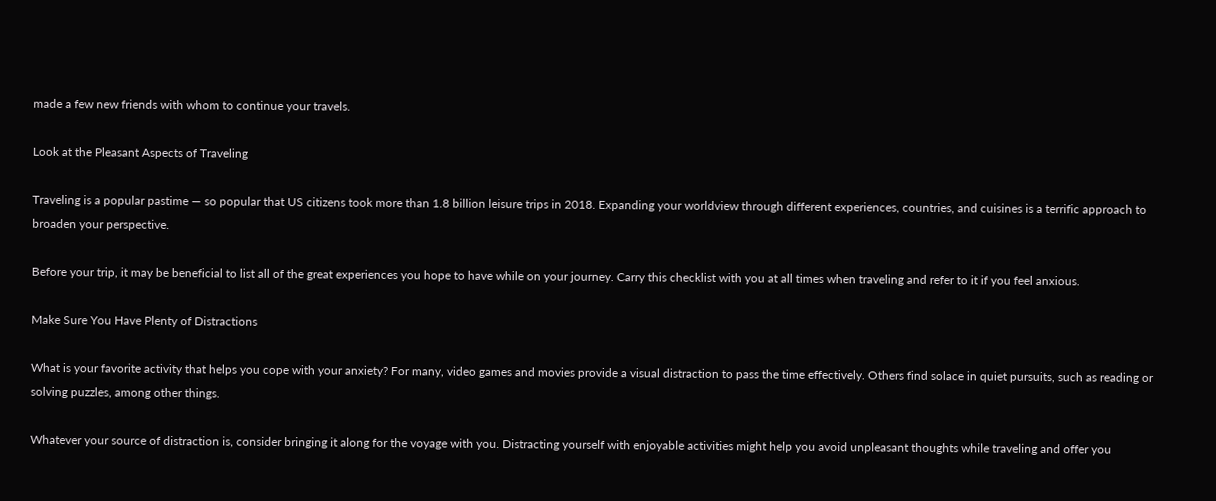made a few new friends with whom to continue your travels.

Look at the Pleasant Aspects of Traveling

Traveling is a popular pastime — so popular that US citizens took more than 1.8 billion leisure trips in 2018. Expanding your worldview through different experiences, countries, and cuisines is a terrific approach to broaden your perspective.

Before your trip, it may be beneficial to list all of the great experiences you hope to have while on your journey. Carry this checklist with you at all times when traveling and refer to it if you feel anxious.

Make Sure You Have Plenty of Distractions

What is your favorite activity that helps you cope with your anxiety? For many, video games and movies provide a visual distraction to pass the time effectively. Others find solace in quiet pursuits, such as reading or solving puzzles, among other things.

Whatever your source of distraction is, consider bringing it along for the voyage with you. Distracting yourself with enjoyable activities might help you avoid unpleasant thoughts while traveling and offer you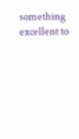something excellent to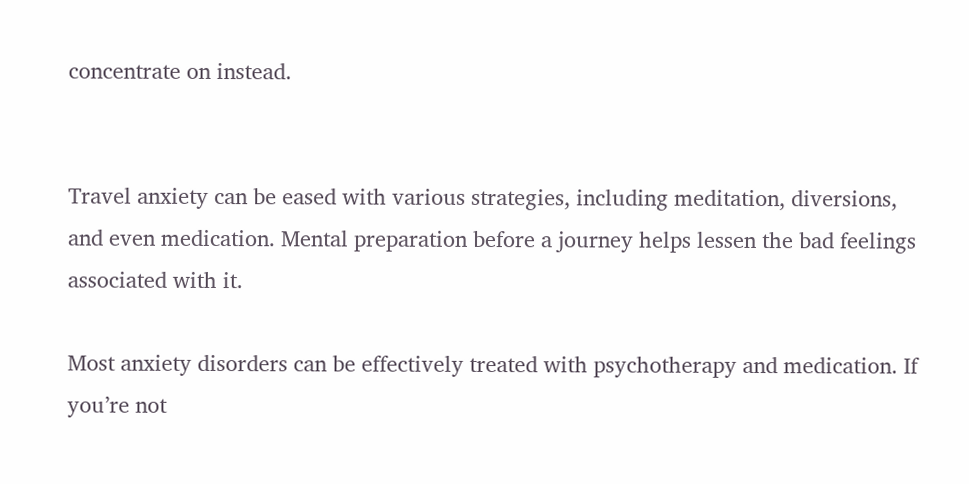concentrate on instead.


Travel anxiety can be eased with various strategies, including meditation, diversions, and even medication. Mental preparation before a journey helps lessen the bad feelings associated with it.

Most anxiety disorders can be effectively treated with psychotherapy and medication. If you’re not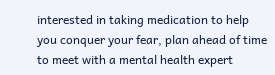interested in taking medication to help you conquer your fear, plan ahead of time to meet with a mental health expert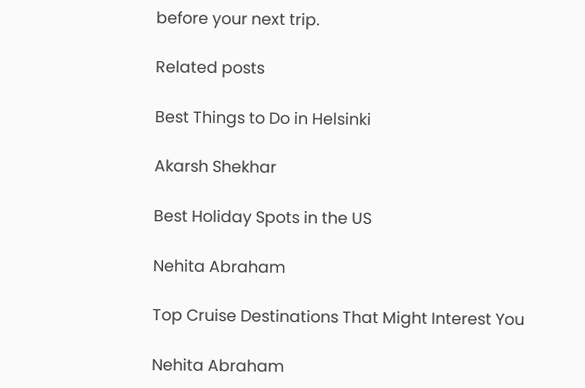before your next trip.

Related posts

Best Things to Do in Helsinki

Akarsh Shekhar

Best Holiday Spots in the US

Nehita Abraham

Top Cruise Destinations That Might Interest You

Nehita Abraham